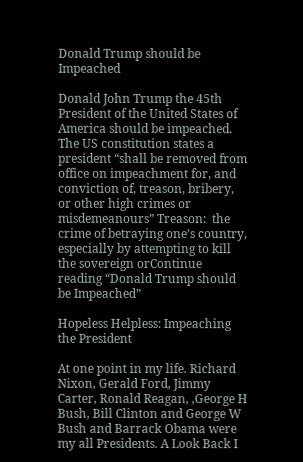Donald Trump should be Impeached

Donald John Trump the 45th President of the United States of America should be impeached. The US constitution states a president “shall be removed from office on impeachment for, and conviction of, treason, bribery, or other high crimes or misdemeanours” Treason:  the crime of betraying one’s country, especially by attempting to kill the sovereign orContinue reading “Donald Trump should be Impeached”

Hopeless Helpless: Impeaching the President

At one point in my life. Richard Nixon, Gerald Ford, Jimmy Carter, Ronald Reagan, ,George H Bush, Bill Clinton and George W Bush and Barrack Obama were my all Presidents. A Look Back I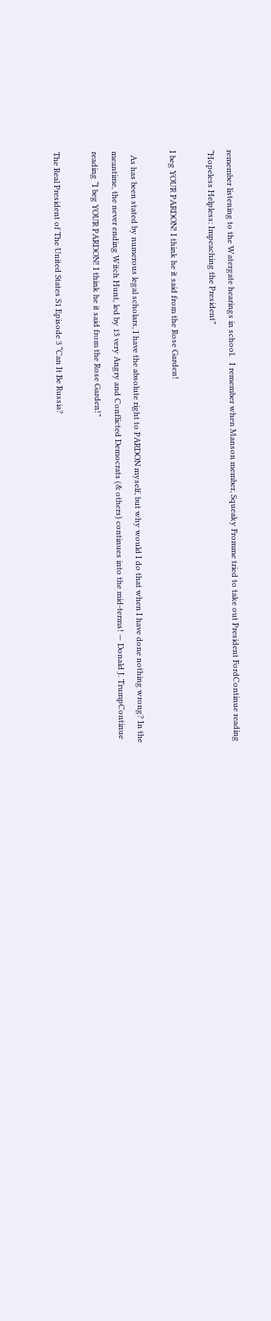remember listening to the Watergate hearings in school.   I remember when Manson member, Squeaky Fromme tried to take out President FordContinue reading “Hopeless Helpless: Impeaching the President”

I beg YOUR PARDON! I think he it said from the Rose Garden!

  As has been stated by numerous legal scholars, I have the absolute right to PARDON myself, but why would I do that when I have done nothing wrong? In the meantime, the never ending Witch Hunt, led by 13 very Angry and Conflicted Democrats (& others) continues into the mid-terms! — Donald J. TrumpContinue reading “I beg YOUR PARDON! I think he it said from the Rose Garden!”

The Real President of The United States S1 Episode 3 “Can It Be Russia?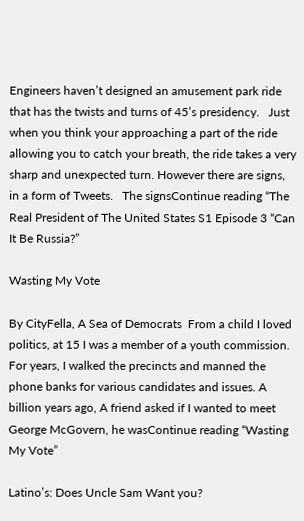Engineers haven’t designed an amusement park ride that has the twists and turns of 45’s presidency.   Just when you think your approaching a part of the ride allowing you to catch your breath, the ride takes a very sharp and unexpected turn. However there are signs, in a form of Tweets.   The signsContinue reading “The Real President of The United States S1 Episode 3 “Can It Be Russia?”

Wasting My Vote

By CityFella, A Sea of Democrats  From a child I loved politics, at 15 I was a member of a youth commission.    For years, I walked the precincts and manned the phone banks for various candidates and issues. A billion years ago, A friend asked if I wanted to meet George McGovern, he wasContinue reading “Wasting My Vote”

Latino’s: Does Uncle Sam Want you?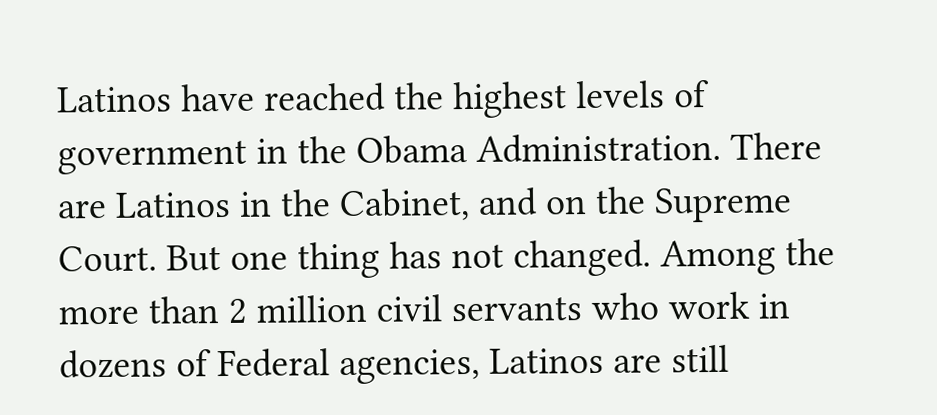Latinos have reached the highest levels of government in the Obama Administration. There are Latinos in the Cabinet, and on the Supreme Court. But one thing has not changed. Among the more than 2 million civil servants who work in dozens of Federal agencies, Latinos are still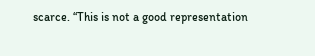scarce. “This is not a good representation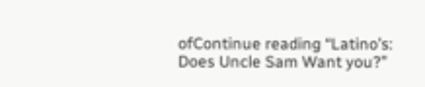ofContinue reading “Latino’s: Does Uncle Sam Want you?”